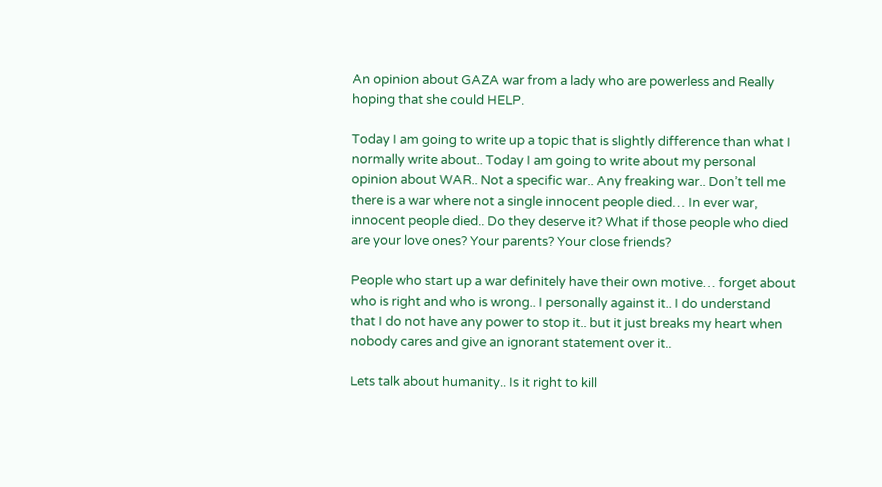An opinion about GAZA war from a lady who are powerless and Really hoping that she could HELP.

Today I am going to write up a topic that is slightly difference than what I normally write about.. Today I am going to write about my personal opinion about WAR.. Not a specific war.. Any freaking war.. Don’t tell me there is a war where not a single innocent people died… In ever war, innocent people died.. Do they deserve it? What if those people who died are your love ones? Your parents? Your close friends?

People who start up a war definitely have their own motive… forget about who is right and who is wrong.. I personally against it.. I do understand that I do not have any power to stop it.. but it just breaks my heart when nobody cares and give an ignorant statement over it..

Lets talk about humanity.. Is it right to kill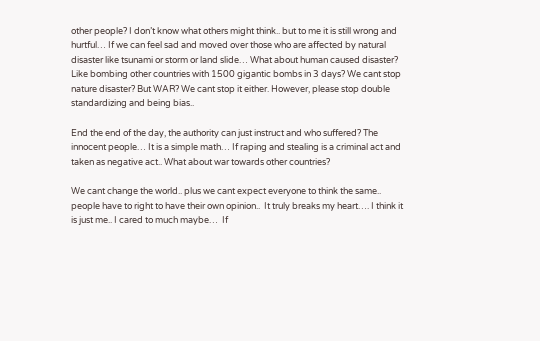other people? I don’t know what others might think.. but to me it is still wrong and hurtful… If we can feel sad and moved over those who are affected by natural disaster like tsunami or storm or land slide… What about human caused disaster? Like bombing other countries with 1500 gigantic bombs in 3 days? We cant stop nature disaster? But WAR? We cant stop it either. However, please stop double standardizing and being bias..

End the end of the day, the authority can just instruct and who suffered? The innocent people… It is a simple math… If raping and stealing is a criminal act and taken as negative act.. What about war towards other countries?

We cant change the world.. plus we cant expect everyone to think the same.. people have to right to have their own opinion..  It truly breaks my heart…. I think it is just me.. I cared to much maybe…  If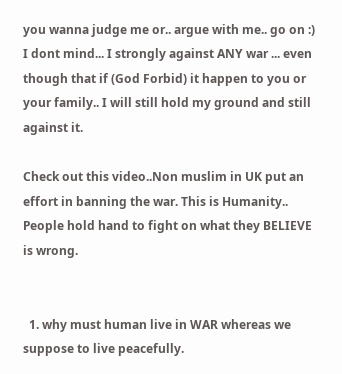you wanna judge me or.. argue with me.. go on :) I dont mind... I strongly against ANY war ... even though that if (God Forbid) it happen to you or your family.. I will still hold my ground and still against it.

Check out this video..Non muslim in UK put an effort in banning the war. This is Humanity.. People hold hand to fight on what they BELIEVE is wrong.


  1. why must human live in WAR whereas we suppose to live peacefully.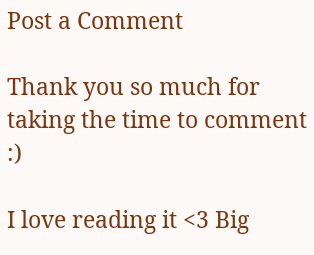Post a Comment

Thank you so much for taking the time to comment :)

I love reading it <3 Big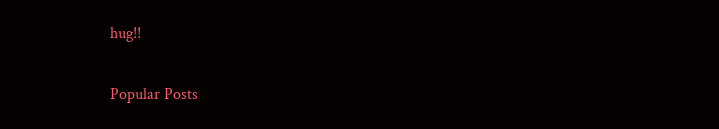hug!!

Popular Posts